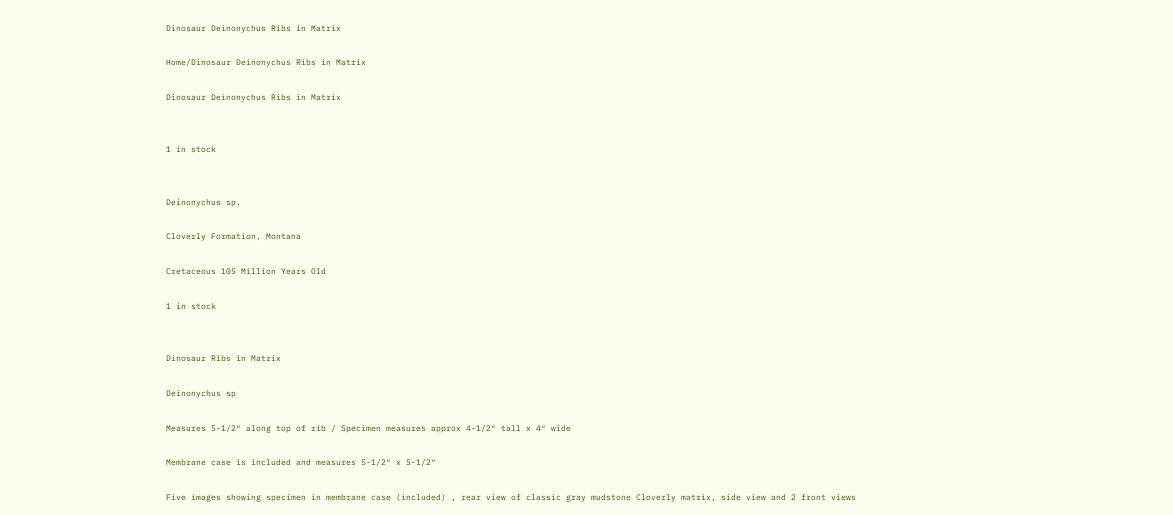Dinosaur Deinonychus Ribs in Matrix

Home/Dinosaur Deinonychus Ribs in Matrix

Dinosaur Deinonychus Ribs in Matrix


1 in stock


Deinonychus sp.

Cloverly Formation, Montana

Cretaceous 105 Million Years Old

1 in stock


Dinosaur Ribs in Matrix

Deinonychus sp

Measures 5-1/2″ along top of rib / Specimen measures approx 4-1/2″ tall x 4″ wide

Membrane case is included and measures 5-1/2″ x 5-1/2″

Five images showing specimen in membrane case (included) , rear view of classic gray mudstone Cloverly matrix, side view and 2 front views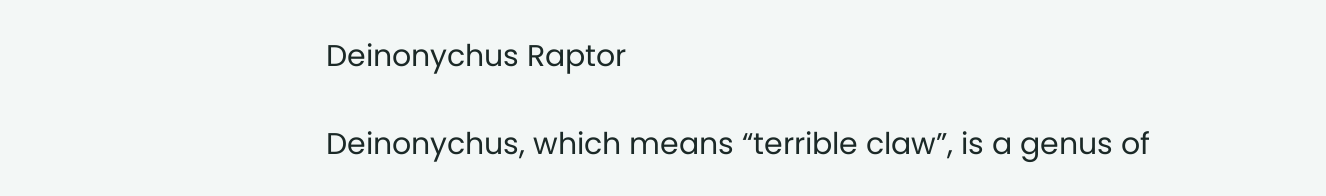Deinonychus Raptor

Deinonychus, which means “terrible claw”, is a genus of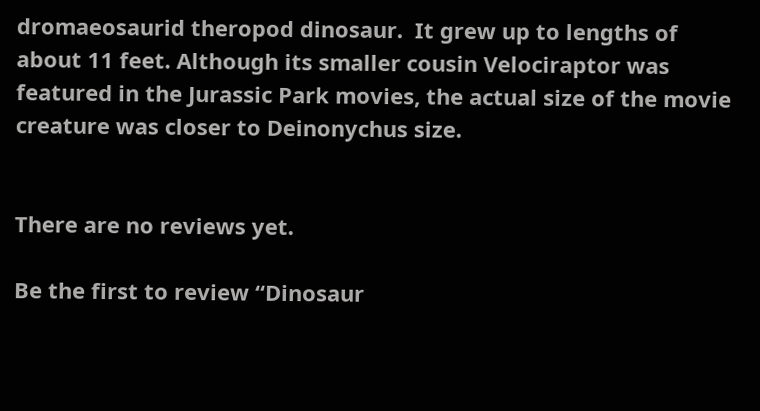dromaeosaurid theropod dinosaur.  It grew up to lengths of about 11 feet. Although its smaller cousin Velociraptor was featured in the Jurassic Park movies, the actual size of the movie creature was closer to Deinonychus size.


There are no reviews yet.

Be the first to review “Dinosaur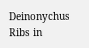Deinonychus Ribs in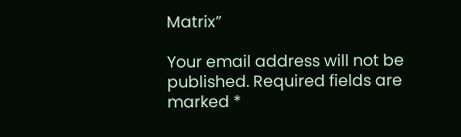Matrix”

Your email address will not be published. Required fields are marked *